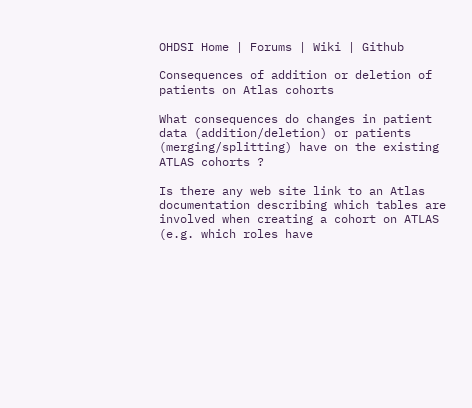OHDSI Home | Forums | Wiki | Github

Consequences of addition or deletion of patients on Atlas cohorts

What consequences do changes in patient data (addition/deletion) or patients (merging/splitting) have on the existing ATLAS cohorts ?

Is there any web site link to an Atlas documentation describing which tables are involved when creating a cohort on ATLAS (e.g. which roles have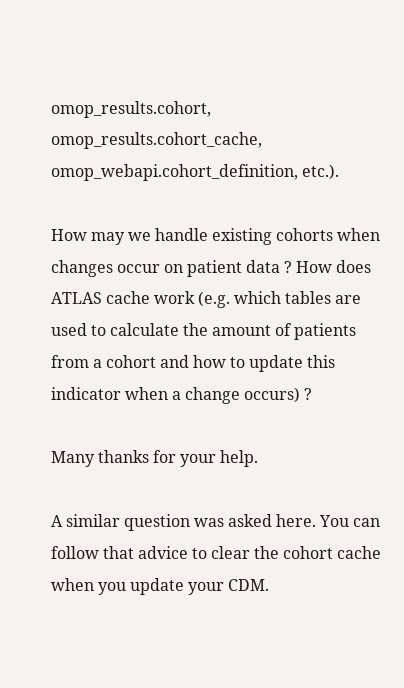omop_results.cohort, omop_results.cohort_cache, omop_webapi.cohort_definition, etc.).

How may we handle existing cohorts when changes occur on patient data ? How does ATLAS cache work (e.g. which tables are used to calculate the amount of patients from a cohort and how to update this indicator when a change occurs) ?

Many thanks for your help.

A similar question was asked here. You can follow that advice to clear the cohort cache when you update your CDM.